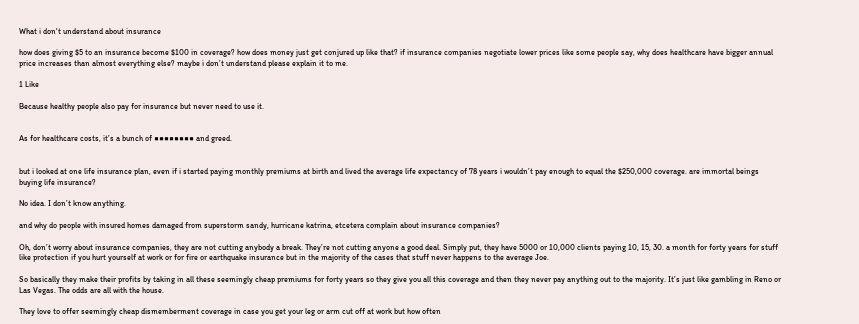What i don't understand about insurance

how does giving $5 to an insurance become $100 in coverage? how does money just get conjured up like that? if insurance companies negotiate lower prices like some people say, why does healthcare have bigger annual price increases than almost everything else? maybe i don’t understand please explain it to me.

1 Like

Because healthy people also pay for insurance but never need to use it.


As for healthcare costs, it’s a bunch of ■■■■■■■■ and greed.


but i looked at one life insurance plan, even if i started paying monthly premiums at birth and lived the average life expectancy of 78 years i wouldn’t pay enough to equal the $250,000 coverage. are immortal beings buying life insurance?

No idea. I don’t know anything.

and why do people with insured homes damaged from superstorm sandy, hurricane katrina, etcetera complain about insurance companies?

Oh, don’t worry about insurance companies, they are not cutting anybody a break. They’re not cutting anyone a good deal. Simply put, they have 5000 or 10,000 clients paying 10, 15, 30. a month for forty years for stuff like protection if you hurt yourself at work or for fire or earthquake insurance but in the majority of the cases that stuff never happens to the average Joe.

So basically they make their profits by taking in all these seemingly cheap premiums for forty years so they give you all this coverage and then they never pay anything out to the majority. It’s just like gambling in Reno or Las Vegas. The odds are all with the house.

They love to offer seemingly cheap dismemberment coverage in case you get your leg or arm cut off at work but how often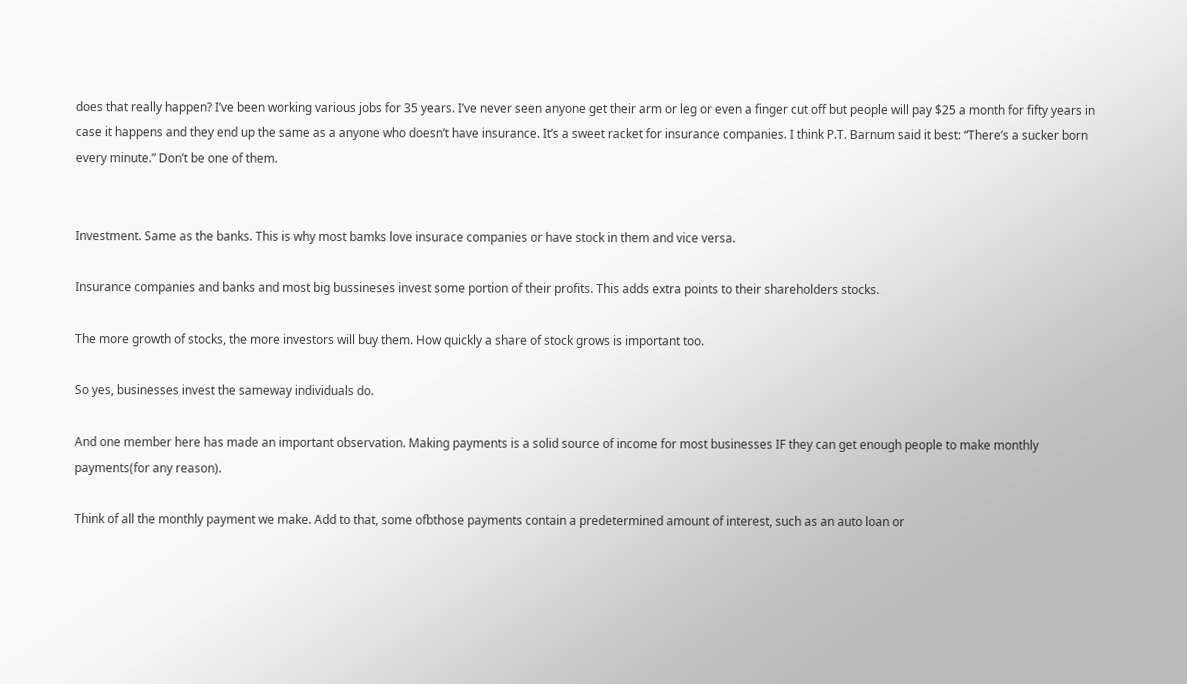does that really happen? I’ve been working various jobs for 35 years. I’ve never seen anyone get their arm or leg or even a finger cut off but people will pay $25 a month for fifty years in case it happens and they end up the same as a anyone who doesn’t have insurance. It’s a sweet racket for insurance companies. I think P.T. Barnum said it best: “There’s a sucker born every minute.” Don’t be one of them.


Investment. Same as the banks. This is why most bamks love insurace companies or have stock in them and vice versa.

Insurance companies and banks and most big bussineses invest some portion of their profits. This adds extra points to their shareholders stocks.

The more growth of stocks, the more investors will buy them. How quickly a share of stock grows is important too.

So yes, businesses invest the sameway individuals do.

And one member here has made an important observation. Making payments is a solid source of income for most businesses IF they can get enough people to make monthly payments(for any reason).

Think of all the monthly payment we make. Add to that, some ofbthose payments contain a predetermined amount of interest, such as an auto loan or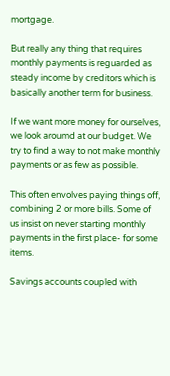mortgage.

But really any thing that requires monthly payments is reguarded as steady income by creditors which is basically another term for business.

If we want more money for ourselves, we look aroumd at our budget. We try to find a way to not make monthly payments or as few as possible.

This often envolves paying things off, combining 2 or more bills. Some of us insist on never starting monthly payments in the first place- for some items.

Savings accounts coupled with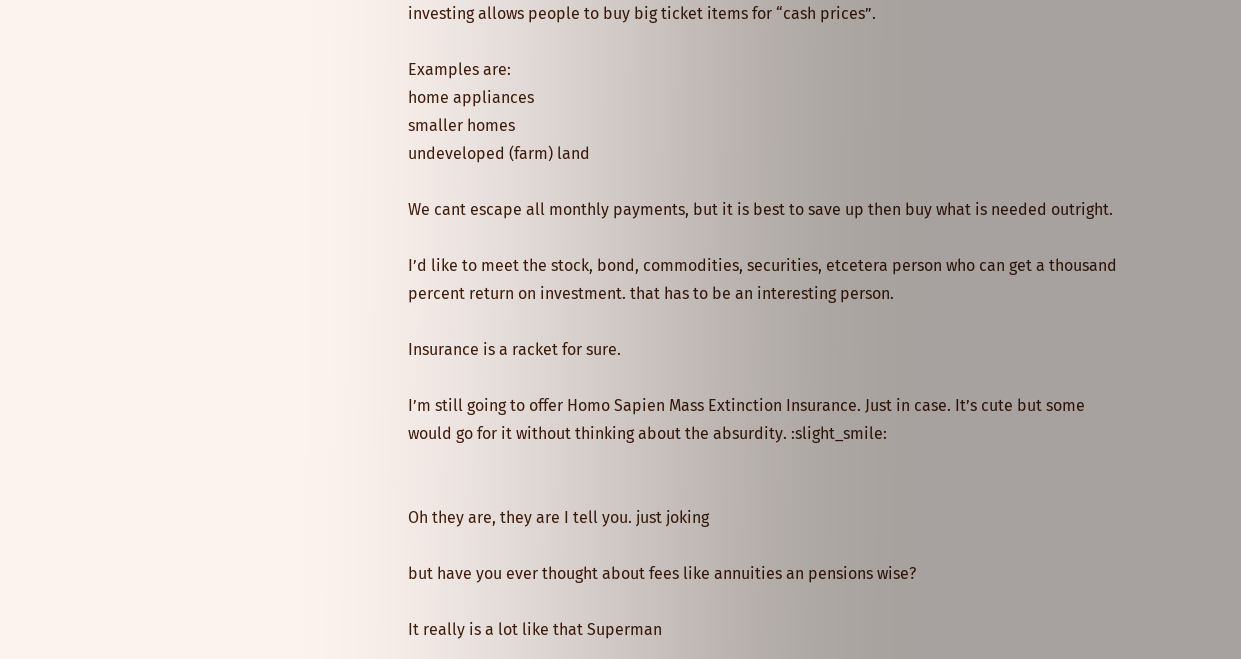investing allows people to buy big ticket items for “cash prices”.

Examples are:
home appliances
smaller homes
undeveloped (farm) land

We cant escape all monthly payments, but it is best to save up then buy what is needed outright.

I’d like to meet the stock, bond, commodities, securities, etcetera person who can get a thousand percent return on investment. that has to be an interesting person.

Insurance is a racket for sure.

I’m still going to offer Homo Sapien Mass Extinction Insurance. Just in case. It’s cute but some would go for it without thinking about the absurdity. :slight_smile:


Oh they are, they are I tell you. just joking

but have you ever thought about fees like annuities an pensions wise?

It really is a lot like that Superman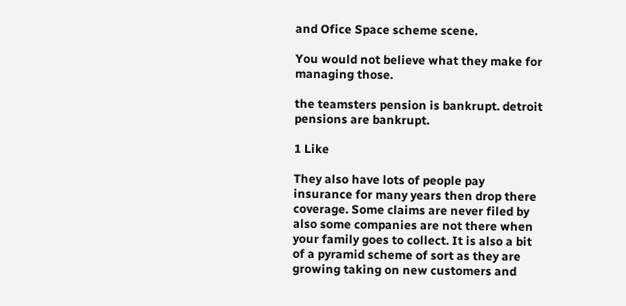and Ofice Space scheme scene.

You would not believe what they make for managing those.

the teamsters pension is bankrupt. detroit pensions are bankrupt.

1 Like

They also have lots of people pay insurance for many years then drop there coverage. Some claims are never filed by also some companies are not there when your family goes to collect. It is also a bit of a pyramid scheme of sort as they are growing taking on new customers and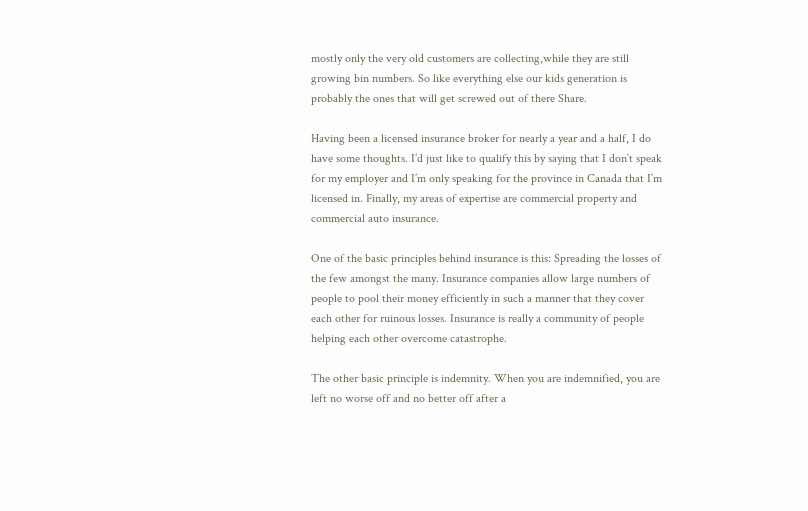mostly only the very old customers are collecting,while they are still growing bin numbers. So like everything else our kids generation is probably the ones that will get screwed out of there Share.

Having been a licensed insurance broker for nearly a year and a half, I do have some thoughts. I’d just like to qualify this by saying that I don’t speak for my employer and I’m only speaking for the province in Canada that I’m licensed in. Finally, my areas of expertise are commercial property and commercial auto insurance.

One of the basic principles behind insurance is this: Spreading the losses of the few amongst the many. Insurance companies allow large numbers of people to pool their money efficiently in such a manner that they cover each other for ruinous losses. Insurance is really a community of people helping each other overcome catastrophe.

The other basic principle is indemnity. When you are indemnified, you are left no worse off and no better off after a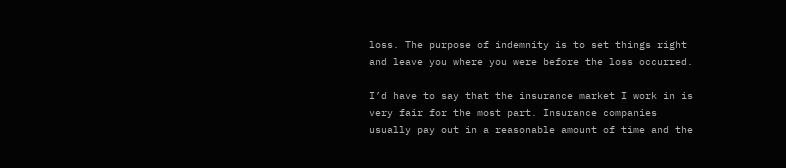loss. The purpose of indemnity is to set things right and leave you where you were before the loss occurred.

I’d have to say that the insurance market I work in is very fair for the most part. Insurance companies usually pay out in a reasonable amount of time and the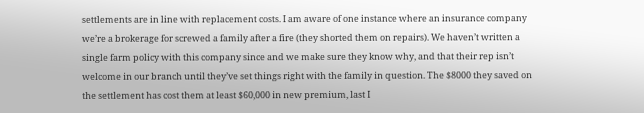settlements are in line with replacement costs. I am aware of one instance where an insurance company we’re a brokerage for screwed a family after a fire (they shorted them on repairs). We haven’t written a single farm policy with this company since and we make sure they know why, and that their rep isn’t welcome in our branch until they’ve set things right with the family in question. The $8000 they saved on the settlement has cost them at least $60,000 in new premium, last I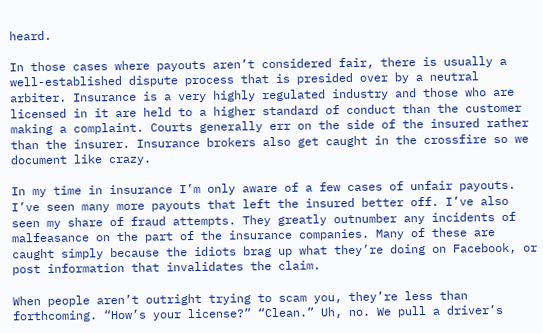heard.

In those cases where payouts aren’t considered fair, there is usually a well-established dispute process that is presided over by a neutral arbiter. Insurance is a very highly regulated industry and those who are licensed in it are held to a higher standard of conduct than the customer making a complaint. Courts generally err on the side of the insured rather than the insurer. Insurance brokers also get caught in the crossfire so we document like crazy.

In my time in insurance I’m only aware of a few cases of unfair payouts. I’ve seen many more payouts that left the insured better off. I’ve also seen my share of fraud attempts. They greatly outnumber any incidents of malfeasance on the part of the insurance companies. Many of these are caught simply because the idiots brag up what they’re doing on Facebook, or post information that invalidates the claim.

When people aren’t outright trying to scam you, they’re less than forthcoming. “How’s your license?” “Clean.” Uh, no. We pull a driver’s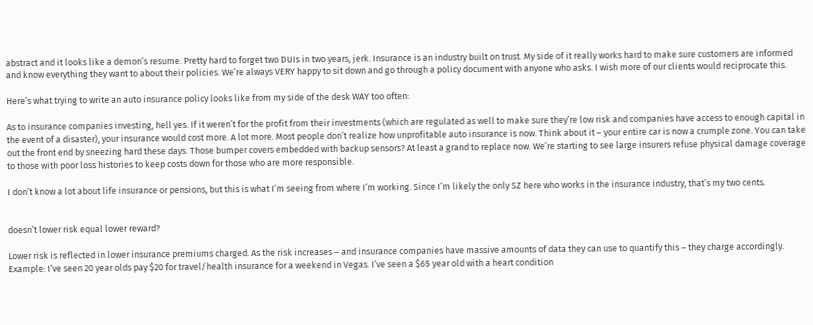abstract and it looks like a demon’s resume. Pretty hard to forget two DUIs in two years, jerk. Insurance is an industry built on trust. My side of it really works hard to make sure customers are informed and know everything they want to about their policies. We’re always VERY happy to sit down and go through a policy document with anyone who asks. I wish more of our clients would reciprocate this.

Here’s what trying to write an auto insurance policy looks like from my side of the desk WAY too often:

As to insurance companies investing, hell yes. If it weren’t for the profit from their investments (which are regulated as well to make sure they’re low risk and companies have access to enough capital in the event of a disaster), your insurance would cost more. A lot more. Most people don’t realize how unprofitable auto insurance is now. Think about it – your entire car is now a crumple zone. You can take out the front end by sneezing hard these days. Those bumper covers embedded with backup sensors? At least a grand to replace now. We’re starting to see large insurers refuse physical damage coverage to those with poor loss histories to keep costs down for those who are more responsible.

I don’t know a lot about life insurance or pensions, but this is what I’m seeing from where I’m working. Since I’m likely the only SZ here who works in the insurance industry, that’s my two cents.


doesn’t lower risk equal lower reward?

Lower risk is reflected in lower insurance premiums charged. As the risk increases – and insurance companies have massive amounts of data they can use to quantify this – they charge accordingly. Example: I’ve seen 20 year olds pay $20 for travel/health insurance for a weekend in Vegas. I’ve seen a $65 year old with a heart condition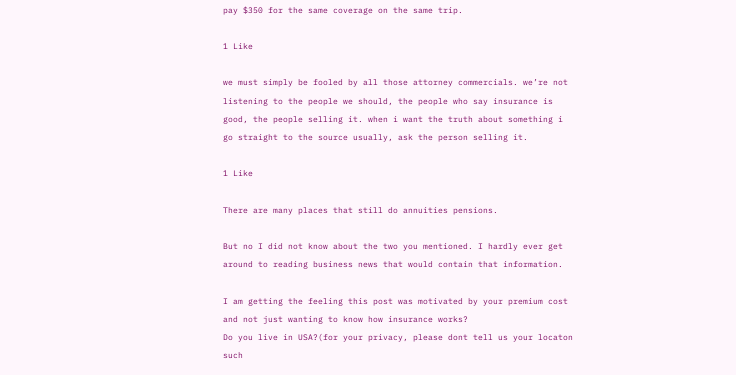pay $350 for the same coverage on the same trip.

1 Like

we must simply be fooled by all those attorney commercials. we’re not listening to the people we should, the people who say insurance is good, the people selling it. when i want the truth about something i go straight to the source usually, ask the person selling it.

1 Like

There are many places that still do annuities pensions.

But no I did not know about the two you mentioned. I hardly ever get around to reading business news that would contain that information.

I am getting the feeling this post was motivated by your premium cost and not just wanting to know how insurance works?
Do you live in USA?(for your privacy, please dont tell us your locaton such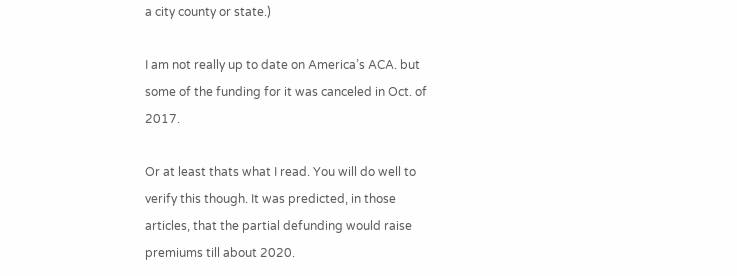a city county or state.)

I am not really up to date on America’s ACA. but some of the funding for it was canceled in Oct. of 2017.

Or at least thats what I read. You will do well to verify this though. It was predicted, in those articles, that the partial defunding would raise premiums till about 2020.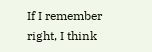If I remember right, I think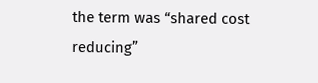the term was “shared cost reducing”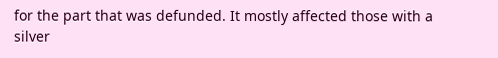for the part that was defunded. It mostly affected those with a silver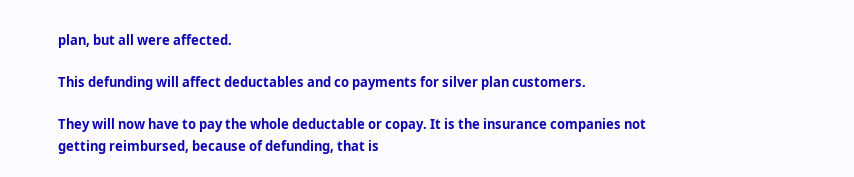plan, but all were affected.

This defunding will affect deductables and co payments for silver plan customers.

They will now have to pay the whole deductable or copay. It is the insurance companies not getting reimbursed, because of defunding, that is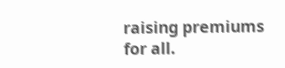raising premiums for all.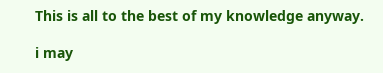This is all to the best of my knowledge anyway.

i may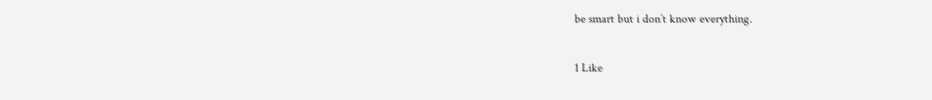be smart but i don’t know everything.

1 Like